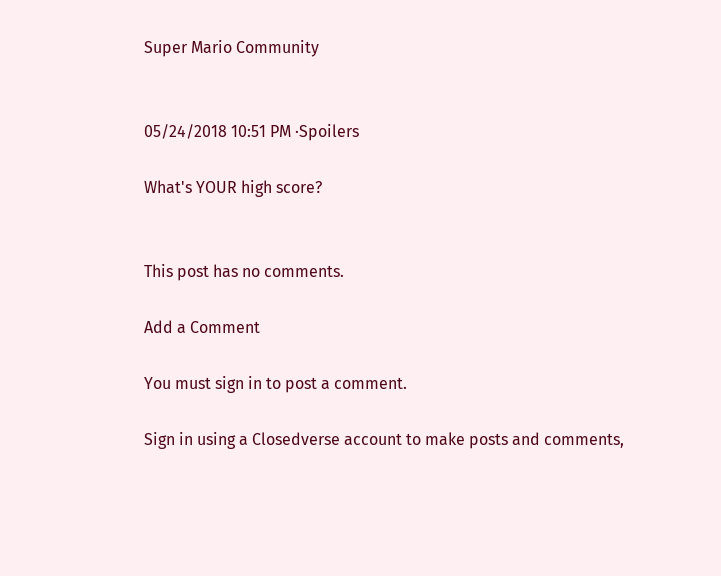Super Mario Community


05/24/2018 10:51 PM ·Spoilers

What's YOUR high score?


This post has no comments.

Add a Comment

You must sign in to post a comment.

Sign in using a Closedverse account to make posts and comments,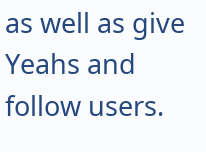as well as give Yeahs and follow users.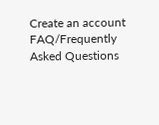Create an account FAQ/Frequently Asked Questions